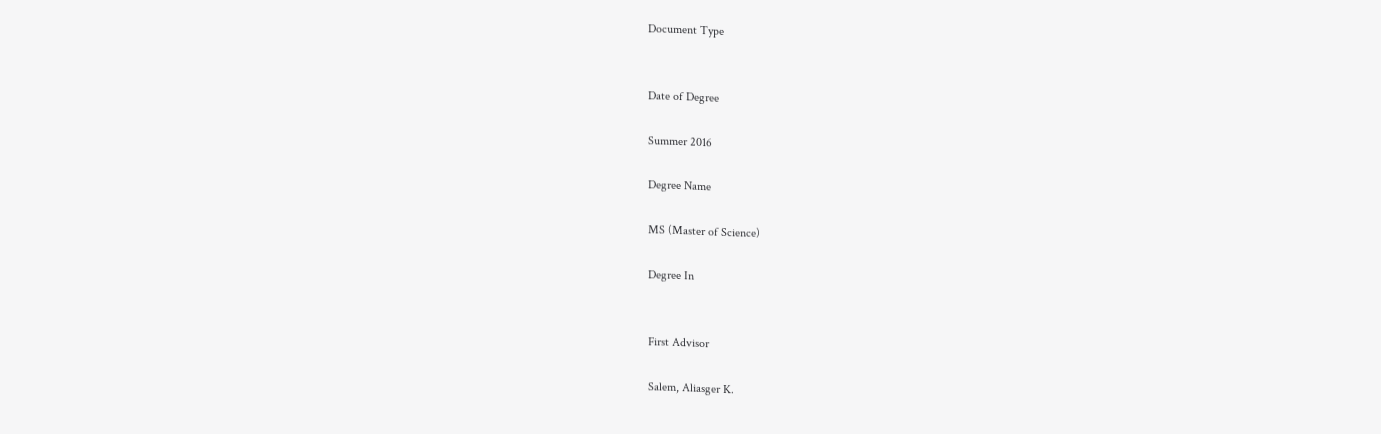Document Type


Date of Degree

Summer 2016

Degree Name

MS (Master of Science)

Degree In


First Advisor

Salem, Aliasger K.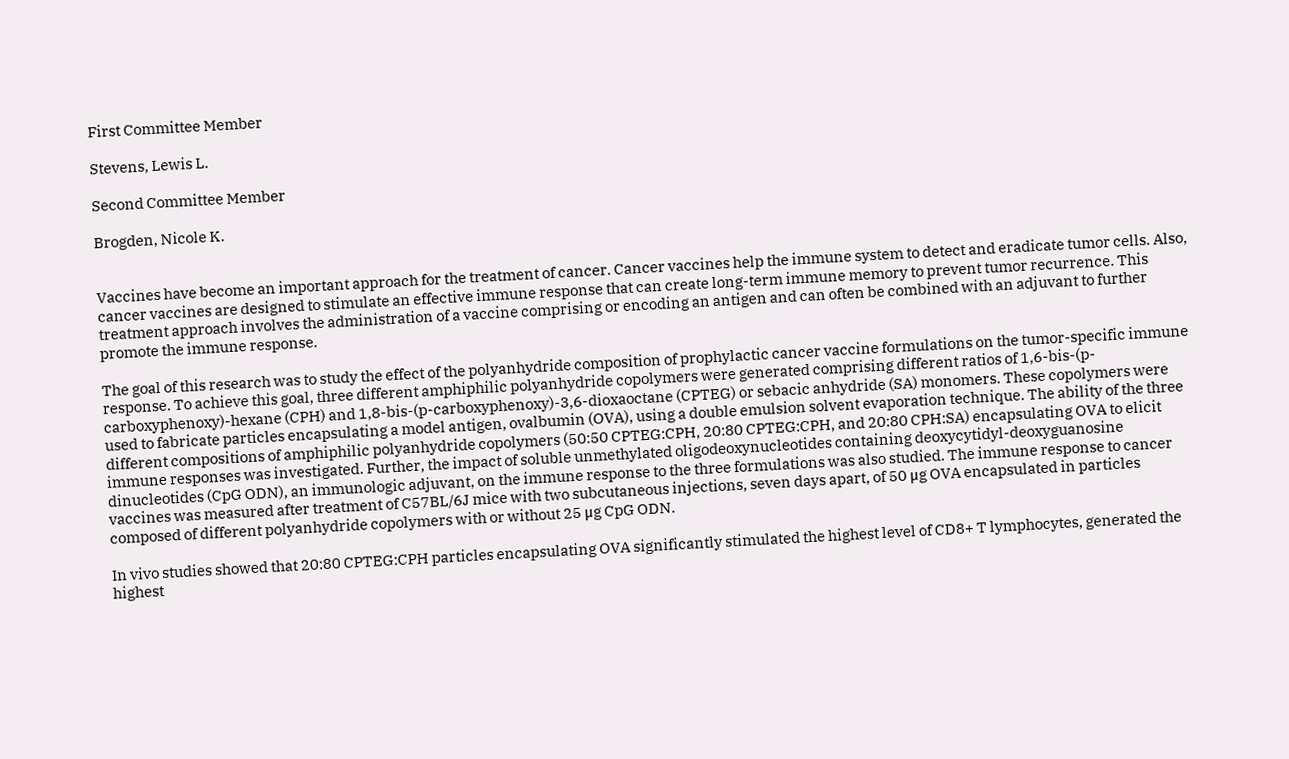First Committee Member

Stevens, Lewis L.

Second Committee Member

Brogden, Nicole K.


Vaccines have become an important approach for the treatment of cancer. Cancer vaccines help the immune system to detect and eradicate tumor cells. Also, cancer vaccines are designed to stimulate an effective immune response that can create long-term immune memory to prevent tumor recurrence. This treatment approach involves the administration of a vaccine comprising or encoding an antigen and can often be combined with an adjuvant to further promote the immune response.

The goal of this research was to study the effect of the polyanhydride composition of prophylactic cancer vaccine formulations on the tumor-specific immune response. To achieve this goal, three different amphiphilic polyanhydride copolymers were generated comprising different ratios of 1,6-bis-(p-carboxyphenoxy)-hexane (CPH) and 1,8-bis-(p-carboxyphenoxy)-3,6-dioxaoctane (CPTEG) or sebacic anhydride (SA) monomers. These copolymers were used to fabricate particles encapsulating a model antigen, ovalbumin (OVA), using a double emulsion solvent evaporation technique. The ability of the three different compositions of amphiphilic polyanhydride copolymers (50:50 CPTEG:CPH, 20:80 CPTEG:CPH, and 20:80 CPH:SA) encapsulating OVA to elicit immune responses was investigated. Further, the impact of soluble unmethylated oligodeoxynucleotides containing deoxycytidyl-deoxyguanosine dinucleotides (CpG ODN), an immunologic adjuvant, on the immune response to the three formulations was also studied. The immune response to cancer vaccines was measured after treatment of C57BL/6J mice with two subcutaneous injections, seven days apart, of 50 μg OVA encapsulated in particles composed of different polyanhydride copolymers with or without 25 μg CpG ODN.

In vivo studies showed that 20:80 CPTEG:CPH particles encapsulating OVA significantly stimulated the highest level of CD8+ T lymphocytes, generated the highest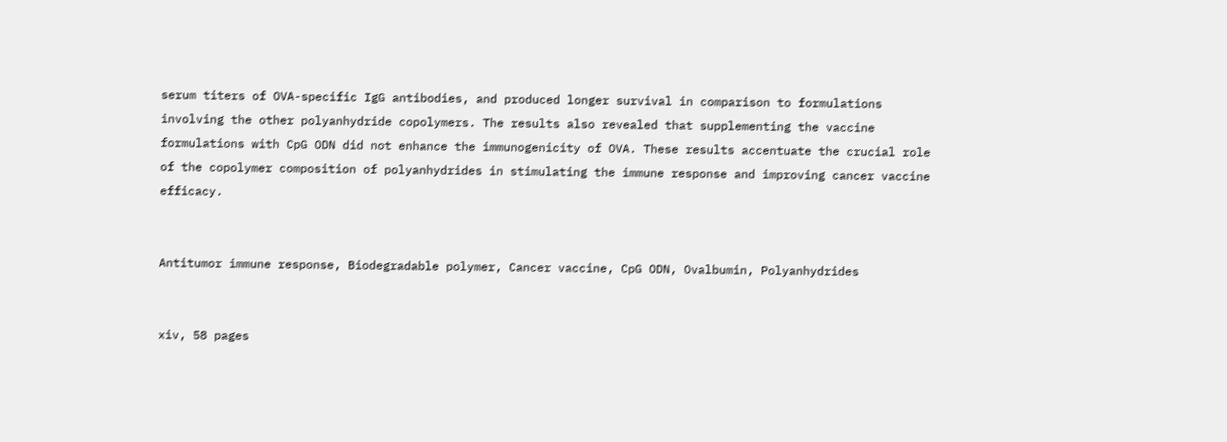serum titers of OVA-specific IgG antibodies, and produced longer survival in comparison to formulations involving the other polyanhydride copolymers. The results also revealed that supplementing the vaccine formulations with CpG ODN did not enhance the immunogenicity of OVA. These results accentuate the crucial role of the copolymer composition of polyanhydrides in stimulating the immune response and improving cancer vaccine efficacy.


Antitumor immune response, Biodegradable polymer, Cancer vaccine, CpG ODN, Ovalbumin, Polyanhydrides


xiv, 58 pages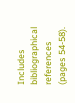Includes bibliographical references (pages 54-58).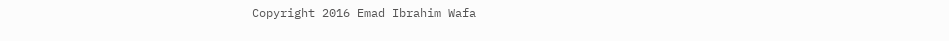Copyright 2016 Emad Ibrahim Wafa